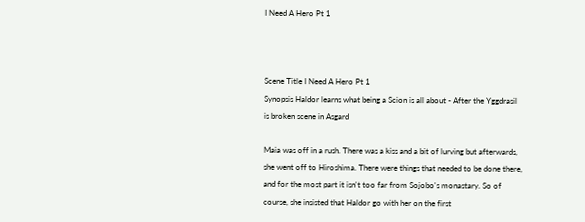I Need A Hero Pt 1



Scene Title I Need A Hero Pt 1
Synopsis Haldor learns what being a Scion is all about - After the Yggdrasil is broken scene in Asgard

Maia was off in a rush. There was a kiss and a bit of lurving but afterwards, she went off to Hiroshima. There were things that needed to be done there, and for the most part it isn't too far from Sojobo's monastary. So of course, she insisted that Haldor go with her on the first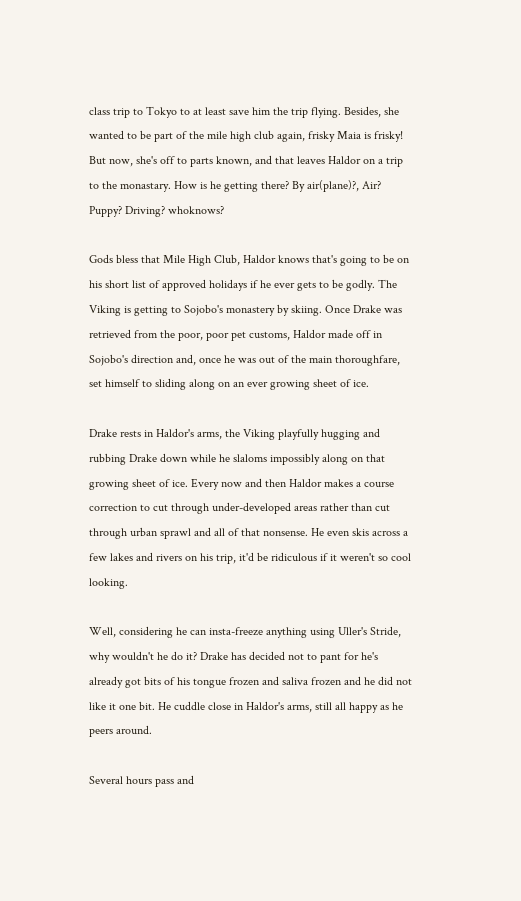class trip to Tokyo to at least save him the trip flying. Besides, she wanted to be part of the mile high club again, frisky Maia is frisky! But now, she's off to parts known, and that leaves Haldor on a trip to the monastary. How is he getting there? By air(plane)?, Air? Puppy? Driving? whoknows?

Gods bless that Mile High Club, Haldor knows that's going to be on his short list of approved holidays if he ever gets to be godly. The Viking is getting to Sojobo's monastery by skiing. Once Drake was retrieved from the poor, poor pet customs, Haldor made off in Sojobo's direction and, once he was out of the main thoroughfare, set himself to sliding along on an ever growing sheet of ice.

Drake rests in Haldor's arms, the Viking playfully hugging and rubbing Drake down while he slaloms impossibly along on that growing sheet of ice. Every now and then Haldor makes a course correction to cut through under-developed areas rather than cut through urban sprawl and all of that nonsense. He even skis across a few lakes and rivers on his trip, it'd be ridiculous if it weren't so cool looking.

Well, considering he can insta-freeze anything using Uller's Stride, why wouldn't he do it? Drake has decided not to pant for he's already got bits of his tongue frozen and saliva frozen and he did not like it one bit. He cuddle close in Haldor's arms, still all happy as he peers around.

Several hours pass and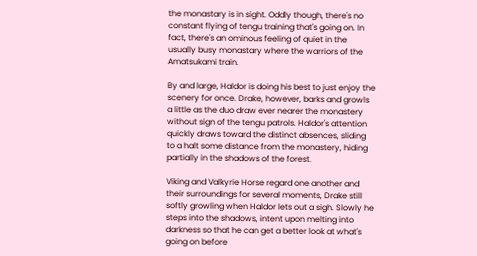the monastary is in sight. Oddly though, there's no constant flying of tengu training that's going on. In fact, there's an ominous feeling of quiet in the usually busy monastary where the warriors of the Amatsukami train.

By and large, Haldor is doing his best to just enjoy the scenery for once. Drake, however, barks and growls a little as the duo draw ever nearer the monastery without sign of the tengu patrols. Haldor's attention quickly draws toward the distinct absences, sliding to a halt some distance from the monastery, hiding partially in the shadows of the forest.

Viking and Valkyrie Horse regard one another and their surroundings for several moments, Drake still softly growling when Haldor lets out a sigh. Slowly he steps into the shadows, intent upon melting into darkness so that he can get a better look at what's going on before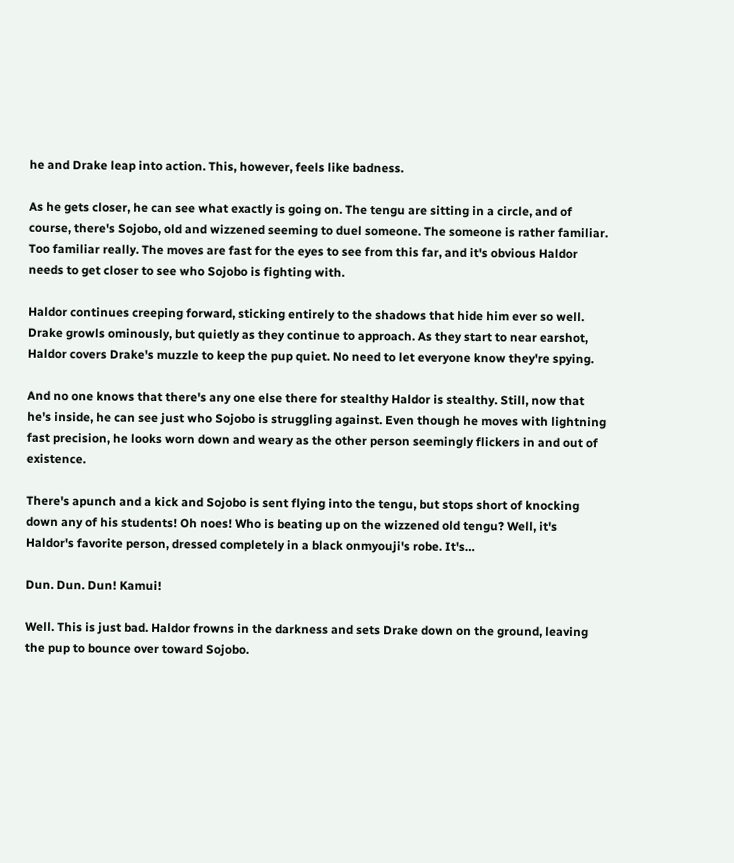he and Drake leap into action. This, however, feels like badness.

As he gets closer, he can see what exactly is going on. The tengu are sitting in a circle, and of course, there's Sojobo, old and wizzened seeming to duel someone. The someone is rather familiar. Too familiar really. The moves are fast for the eyes to see from this far, and it's obvious Haldor needs to get closer to see who Sojobo is fighting with.

Haldor continues creeping forward, sticking entirely to the shadows that hide him ever so well. Drake growls ominously, but quietly as they continue to approach. As they start to near earshot, Haldor covers Drake's muzzle to keep the pup quiet. No need to let everyone know they're spying.

And no one knows that there's any one else there for stealthy Haldor is stealthy. Still, now that he's inside, he can see just who Sojobo is struggling against. Even though he moves with lightning fast precision, he looks worn down and weary as the other person seemingly flickers in and out of existence.

There's apunch and a kick and Sojobo is sent flying into the tengu, but stops short of knocking down any of his students! Oh noes! Who is beating up on the wizzened old tengu? Well, it's Haldor's favorite person, dressed completely in a black onmyouji's robe. It's…

Dun. Dun. Dun! Kamui!

Well. This is just bad. Haldor frowns in the darkness and sets Drake down on the ground, leaving the pup to bounce over toward Sojobo.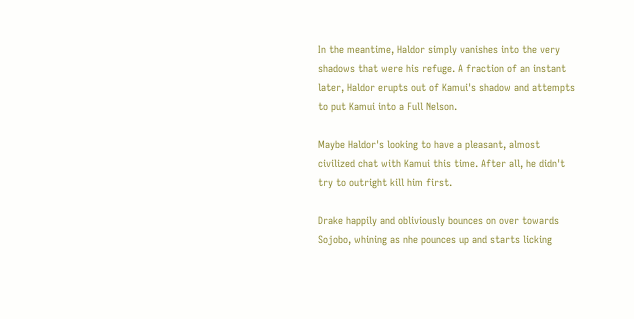In the meantime, Haldor simply vanishes into the very shadows that were his refuge. A fraction of an instant later, Haldor erupts out of Kamui's shadow and attempts to put Kamui into a Full Nelson.

Maybe Haldor's looking to have a pleasant, almost civilized chat with Kamui this time. After all, he didn't try to outright kill him first.

Drake happily and obliviously bounces on over towards Sojobo, whining as nhe pounces up and starts licking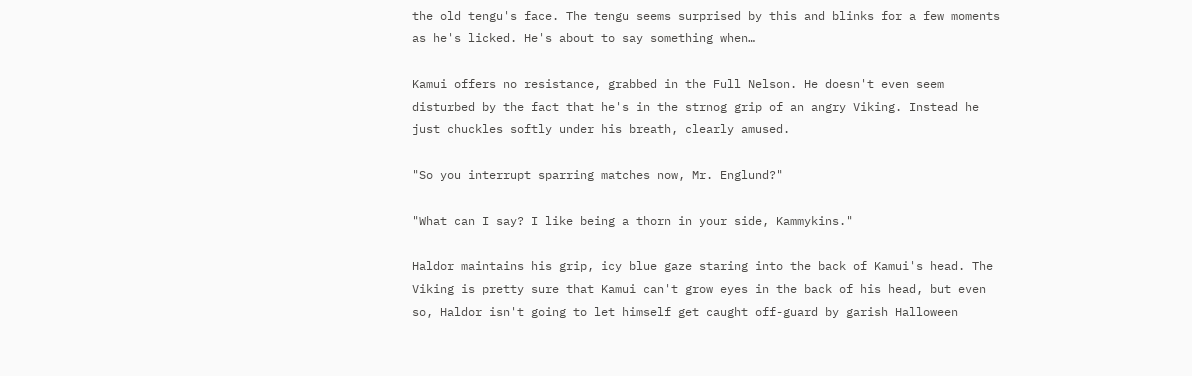the old tengu's face. The tengu seems surprised by this and blinks for a few moments as he's licked. He's about to say something when…

Kamui offers no resistance, grabbed in the Full Nelson. He doesn't even seem disturbed by the fact that he's in the strnog grip of an angry Viking. Instead he just chuckles softly under his breath, clearly amused.

"So you interrupt sparring matches now, Mr. Englund?"

"What can I say? I like being a thorn in your side, Kammykins."

Haldor maintains his grip, icy blue gaze staring into the back of Kamui's head. The Viking is pretty sure that Kamui can't grow eyes in the back of his head, but even so, Haldor isn't going to let himself get caught off-guard by garish Halloween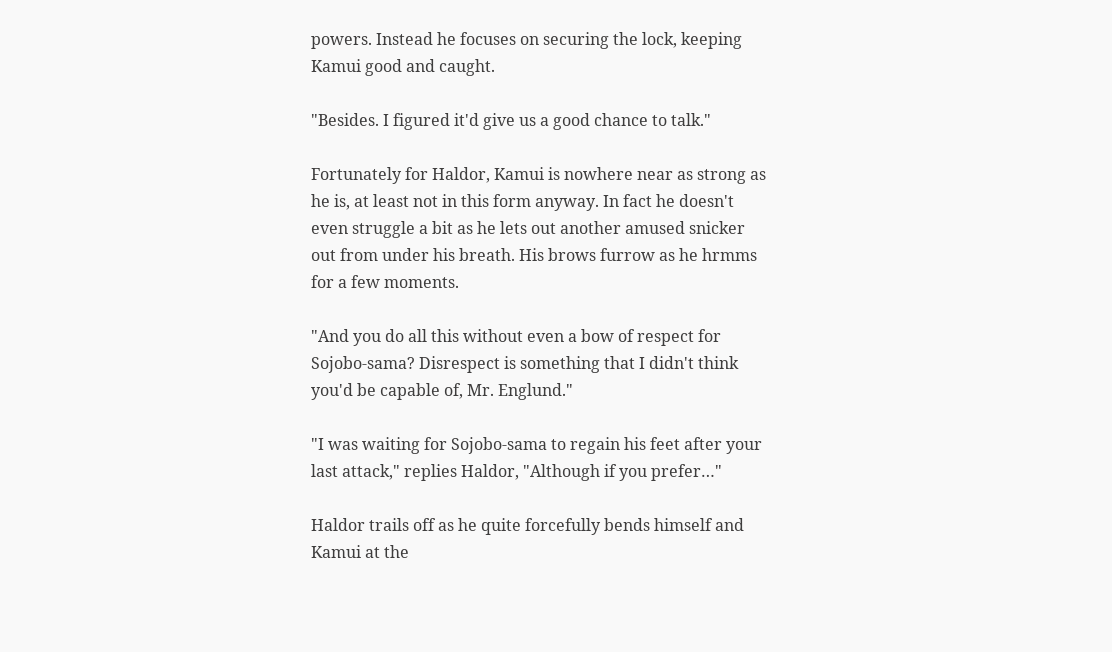powers. Instead he focuses on securing the lock, keeping Kamui good and caught.

"Besides. I figured it'd give us a good chance to talk."

Fortunately for Haldor, Kamui is nowhere near as strong as he is, at least not in this form anyway. In fact he doesn't even struggle a bit as he lets out another amused snicker out from under his breath. His brows furrow as he hrmms for a few moments.

"And you do all this without even a bow of respect for Sojobo-sama? Disrespect is something that I didn't think you'd be capable of, Mr. Englund."

"I was waiting for Sojobo-sama to regain his feet after your last attack," replies Haldor, "Although if you prefer…"

Haldor trails off as he quite forcefully bends himself and Kamui at the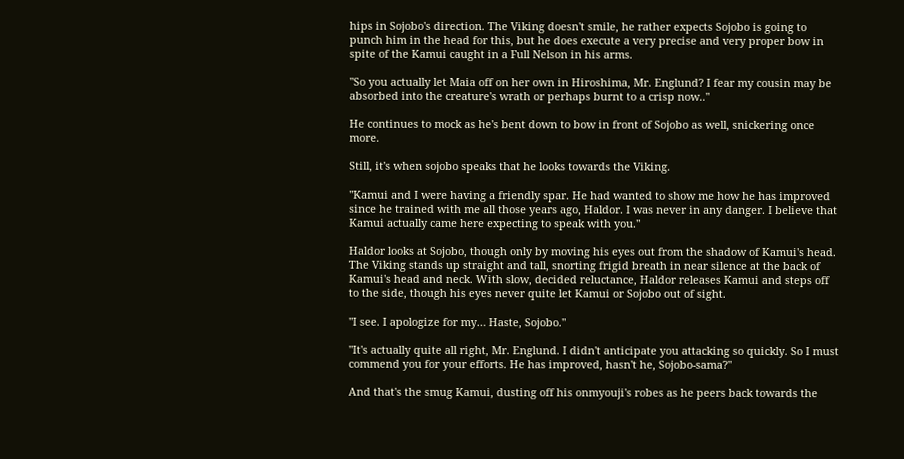hips in Sojobo's direction. The Viking doesn't smile, he rather expects Sojobo is going to punch him in the head for this, but he does execute a very precise and very proper bow in spite of the Kamui caught in a Full Nelson in his arms.

"So you actually let Maia off on her own in Hiroshima, Mr. Englund? I fear my cousin may be absorbed into the creature's wrath or perhaps burnt to a crisp now.."

He continues to mock as he's bent down to bow in front of Sojobo as well, snickering once more.

Still, it's when sojobo speaks that he looks towards the Viking.

"Kamui and I were having a friendly spar. He had wanted to show me how he has improved since he trained with me all those years ago, Haldor. I was never in any danger. I believe that Kamui actually came here expecting to speak with you."

Haldor looks at Sojobo, though only by moving his eyes out from the shadow of Kamui's head. The Viking stands up straight and tall, snorting frigid breath in near silence at the back of Kamui's head and neck. With slow, decided reluctance, Haldor releases Kamui and steps off to the side, though his eyes never quite let Kamui or Sojobo out of sight.

"I see. I apologize for my… Haste, Sojobo."

"It's actually quite all right, Mr. Englund. I didn't anticipate you attacking so quickly. So I must commend you for your efforts. He has improved, hasn't he, Sojobo-sama?"

And that's the smug Kamui, dusting off his onmyouji's robes as he peers back towards the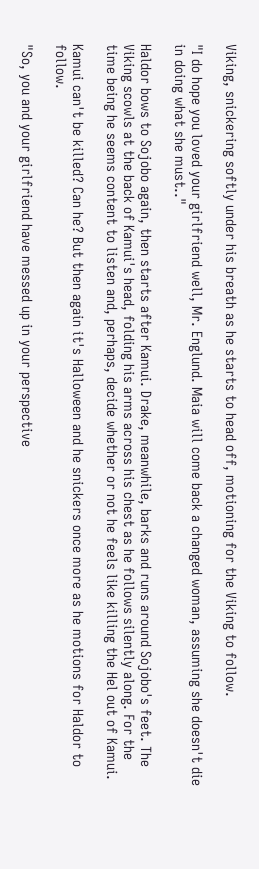Viking, snickering softly under his breath as he starts to head off, motioning for the Viking to follow.

"I do hope you loved your girlfriend well, Mr. Englund. Maia will come back a changed woman, assuming she doesn't die in doing what she must.."

Haldor bows to Sojobo again, then starts after Kamui. Drake, meanwhile, barks and runs around Sojobo's feet. The Viking scowls at the back of Kamui's head, folding his arms across his chest as he follows silently along. For the time being he seems content to listen and, perhaps, decide whether or not he feels like killing the Hel out of Kamui.

Kamui can't be killed? Can he? But then again it's Halloween and he snickers once more as he motions for Haldor to follow.

"So, you and your girlfriend have messed up in your perspective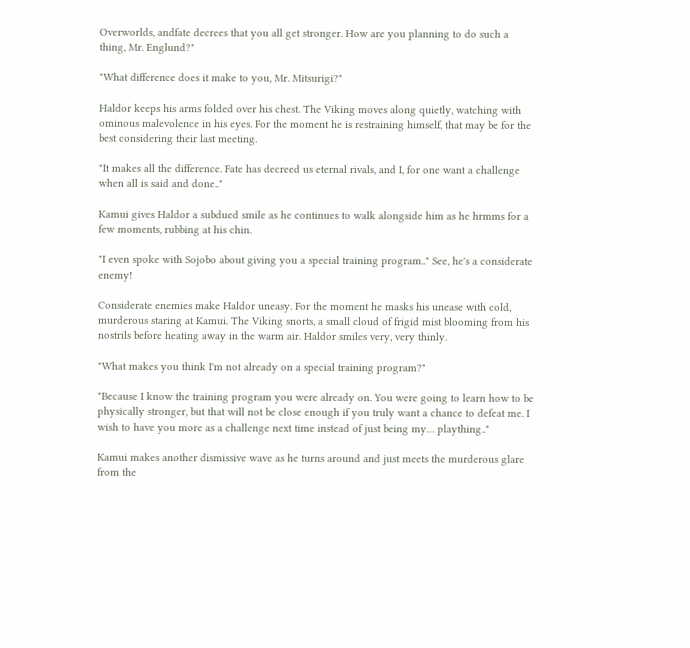Overworlds, andfate decrees that you all get stronger. How are you planning to do such a thing, Mr. Englund?"

"What difference does it make to you, Mr. Mitsurigi?"

Haldor keeps his arms folded over his chest. The Viking moves along quietly, watching with ominous malevolence in his eyes. For the moment he is restraining himself, that may be for the best considering their last meeting.

"It makes all the difference. Fate has decreed us eternal rivals, and I, for one want a challenge when all is said and done.."

Kamui gives Haldor a subdued smile as he continues to walk alongside him as he hrmms for a few moments, rubbing at his chin.

"I even spoke with Sojobo about giving you a special training program.." See, he's a considerate enemy!

Considerate enemies make Haldor uneasy. For the moment he masks his unease with cold, murderous staring at Kamui. The Viking snorts, a small cloud of frigid mist blooming from his nostrils before heating away in the warm air. Haldor smiles very, very thinly.

"What makes you think I'm not already on a special training program?"

"Because I know the training program you were already on. You were going to learn how to be physically stronger, but that will not be close enough if you truly want a chance to defeat me. I wish to have you more as a challenge next time instead of just being my… plaything.."

Kamui makes another dismissive wave as he turns around and just meets the murderous glare from the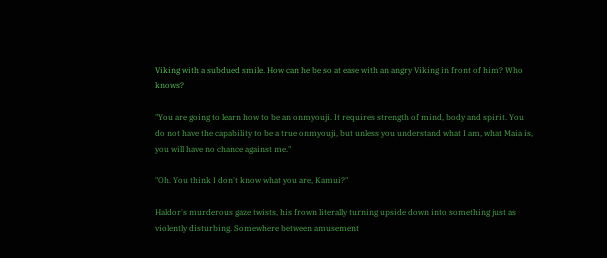Viking with a subdued smile. How can he be so at ease with an angry Viking in front of him? Who knows?

"You are going to learn how to be an onmyouji. It requires strength of mind, body and spirit. You do not have the capability to be a true onmyouji, but unless you understand what I am, what Maia is, you will have no chance against me."

"Oh. You think I don't know what you are, Kamui?"

Haldor's murderous gaze twists, his frown literally turning upside down into something just as violently disturbing. Somewhere between amusement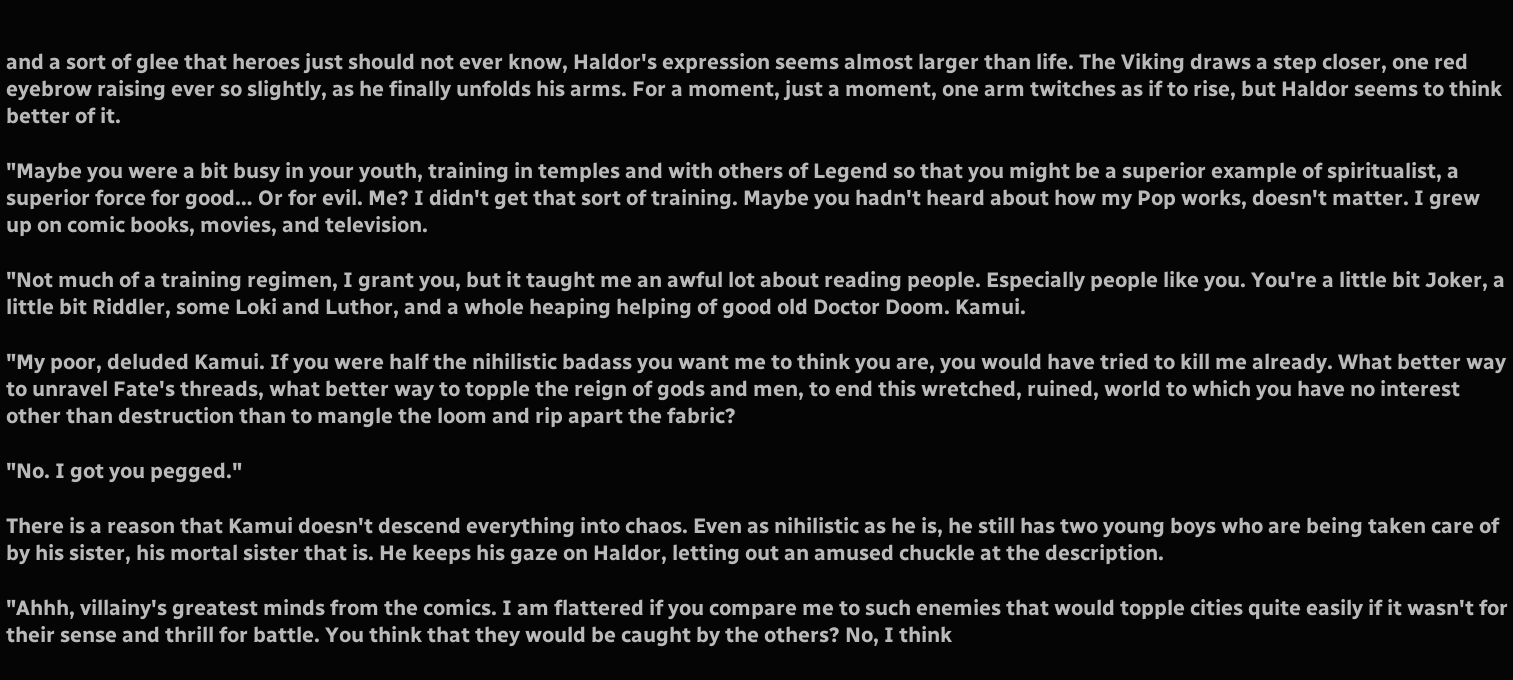and a sort of glee that heroes just should not ever know, Haldor's expression seems almost larger than life. The Viking draws a step closer, one red eyebrow raising ever so slightly, as he finally unfolds his arms. For a moment, just a moment, one arm twitches as if to rise, but Haldor seems to think better of it.

"Maybe you were a bit busy in your youth, training in temples and with others of Legend so that you might be a superior example of spiritualist, a superior force for good… Or for evil. Me? I didn't get that sort of training. Maybe you hadn't heard about how my Pop works, doesn't matter. I grew up on comic books, movies, and television.

"Not much of a training regimen, I grant you, but it taught me an awful lot about reading people. Especially people like you. You're a little bit Joker, a little bit Riddler, some Loki and Luthor, and a whole heaping helping of good old Doctor Doom. Kamui.

"My poor, deluded Kamui. If you were half the nihilistic badass you want me to think you are, you would have tried to kill me already. What better way to unravel Fate's threads, what better way to topple the reign of gods and men, to end this wretched, ruined, world to which you have no interest other than destruction than to mangle the loom and rip apart the fabric?

"No. I got you pegged."

There is a reason that Kamui doesn't descend everything into chaos. Even as nihilistic as he is, he still has two young boys who are being taken care of by his sister, his mortal sister that is. He keeps his gaze on Haldor, letting out an amused chuckle at the description.

"Ahhh, villainy's greatest minds from the comics. I am flattered if you compare me to such enemies that would topple cities quite easily if it wasn't for their sense and thrill for battle. You think that they would be caught by the others? No, I think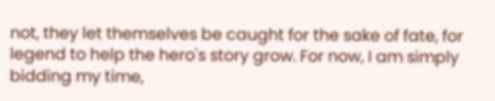not, they let themselves be caught for the sake of fate, for legend to help the hero's story grow. For now, I am simply bidding my time,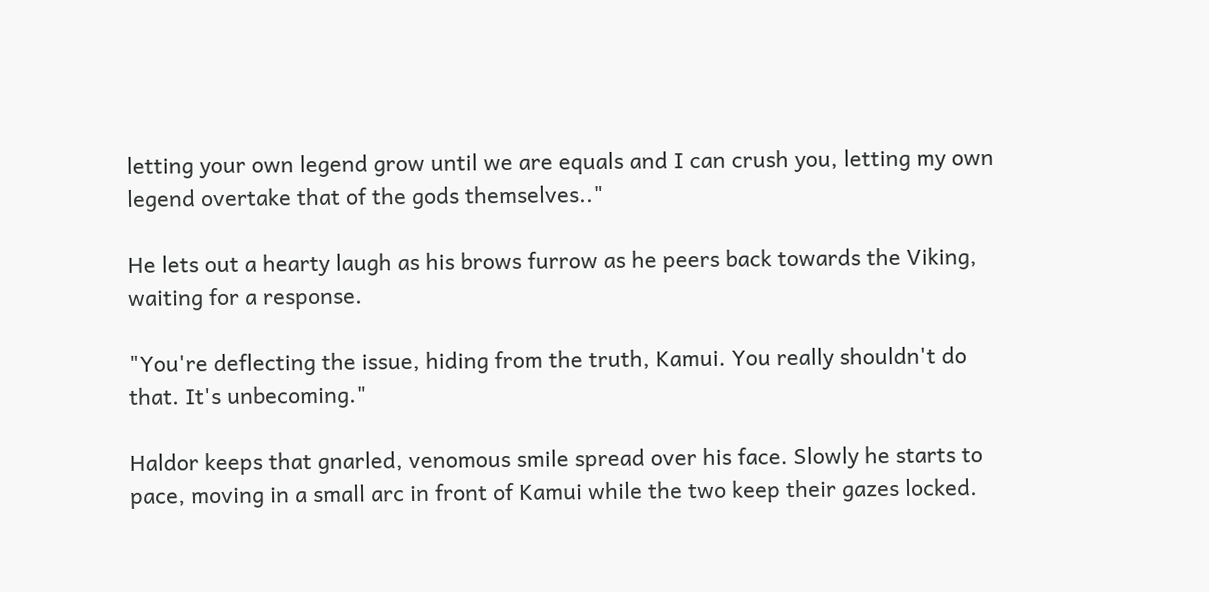letting your own legend grow until we are equals and I can crush you, letting my own legend overtake that of the gods themselves.."

He lets out a hearty laugh as his brows furrow as he peers back towards the Viking, waiting for a response.

"You're deflecting the issue, hiding from the truth, Kamui. You really shouldn't do that. It's unbecoming."

Haldor keeps that gnarled, venomous smile spread over his face. Slowly he starts to pace, moving in a small arc in front of Kamui while the two keep their gazes locked.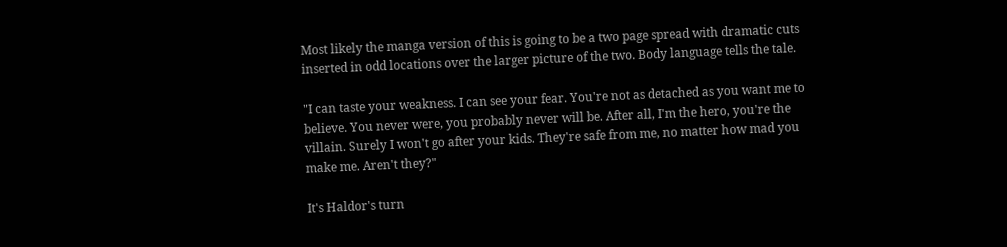Most likely the manga version of this is going to be a two page spread with dramatic cuts inserted in odd locations over the larger picture of the two. Body language tells the tale.

"I can taste your weakness. I can see your fear. You're not as detached as you want me to believe. You never were, you probably never will be. After all, I'm the hero, you're the villain. Surely I won't go after your kids. They're safe from me, no matter how mad you make me. Aren't they?"

It's Haldor's turn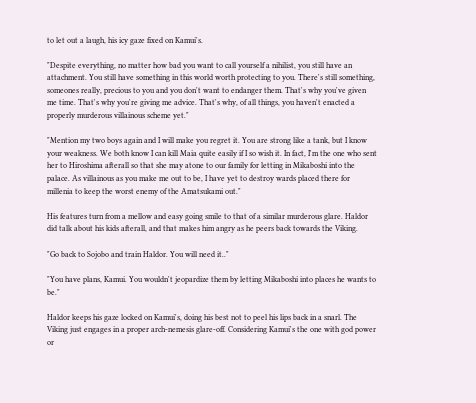to let out a laugh, his icy gaze fixed on Kamui's.

"Despite everything, no matter how bad you want to call yourself a nihilist, you still have an attachment. You still have something in this world worth protecting to you. There's still something, someones really, precious to you and you don't want to endanger them. That's why you've given me time. That's why you're giving me advice. That's why, of all things, you haven't enacted a properly murderous villainous scheme yet."

"Mention my two boys again and I will make you regret it. You are strong like a tank, but I know your weakness. We both know I can kill Maia quite easily if I so wish it. In fact, I'm the one who sent her to Hiroshima afterall so that she may atone to our family for letting in Mikaboshi into the palace. As villainous as you make me out to be, I have yet to destroy wards placed there for millenia to keep the worst enemy of the Amatsukami out."

His features turn from a mellow and easy going smile to that of a similar murderous glare. Haldor did talk about his kids afterall, and that makes him angry as he peers back towards the Viking.

"Go back to Sojobo and train Haldor. You will need it.."

"You have plans, Kamui. You wouldn't jeopardize them by letting Mikaboshi into places he wants to be."

Haldor keeps his gaze locked on Kamui's, doing his best not to peel his lips back in a snarl. The Viking just engages in a proper arch-nemesis glare-off. Considering Kamui's the one with god power or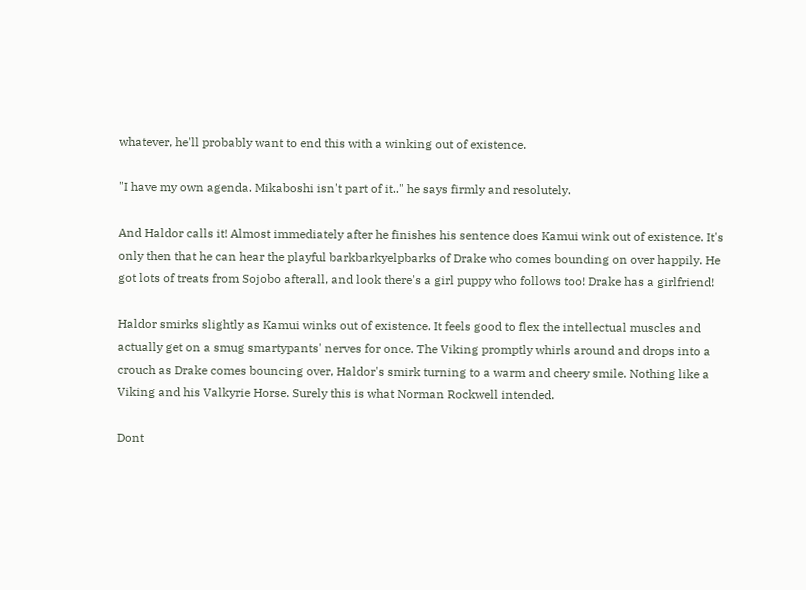whatever, he'll probably want to end this with a winking out of existence.

"I have my own agenda. Mikaboshi isn't part of it.." he says firmly and resolutely.

And Haldor calls it! Almost immediately after he finishes his sentence does Kamui wink out of existence. It's only then that he can hear the playful barkbarkyelpbarks of Drake who comes bounding on over happily. He got lots of treats from Sojobo afterall, and look there's a girl puppy who follows too! Drake has a girlfriend!

Haldor smirks slightly as Kamui winks out of existence. It feels good to flex the intellectual muscles and actually get on a smug smartypants' nerves for once. The Viking promptly whirls around and drops into a crouch as Drake comes bouncing over, Haldor's smirk turning to a warm and cheery smile. Nothing like a Viking and his Valkyrie Horse. Surely this is what Norman Rockwell intended.

Dont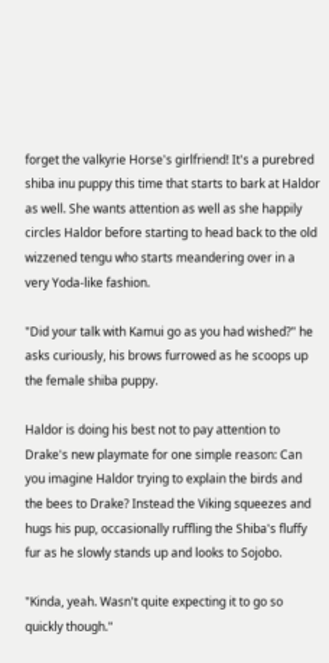forget the valkyrie Horse's girlfriend! It's a purebred shiba inu puppy this time that starts to bark at Haldor as well. She wants attention as well as she happily circles Haldor before starting to head back to the old wizzened tengu who starts meandering over in a very Yoda-like fashion.

"Did your talk with Kamui go as you had wished?" he asks curiously, his brows furrowed as he scoops up the female shiba puppy.

Haldor is doing his best not to pay attention to Drake's new playmate for one simple reason: Can you imagine Haldor trying to explain the birds and the bees to Drake? Instead the Viking squeezes and hugs his pup, occasionally ruffling the Shiba's fluffy fur as he slowly stands up and looks to Sojobo.

"Kinda, yeah. Wasn't quite expecting it to go so quickly though."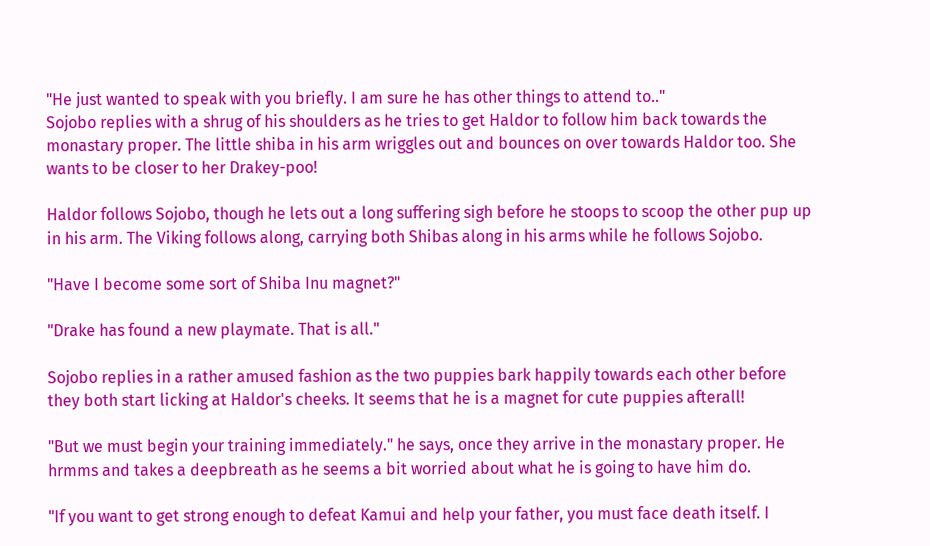"He just wanted to speak with you briefly. I am sure he has other things to attend to.."
Sojobo replies with a shrug of his shoulders as he tries to get Haldor to follow him back towards the monastary proper. The little shiba in his arm wriggles out and bounces on over towards Haldor too. She wants to be closer to her Drakey-poo!

Haldor follows Sojobo, though he lets out a long suffering sigh before he stoops to scoop the other pup up in his arm. The Viking follows along, carrying both Shibas along in his arms while he follows Sojobo.

"Have I become some sort of Shiba Inu magnet?"

"Drake has found a new playmate. That is all."

Sojobo replies in a rather amused fashion as the two puppies bark happily towards each other before they both start licking at Haldor's cheeks. It seems that he is a magnet for cute puppies afterall!

"But we must begin your training immediately." he says, once they arrive in the monastary proper. He hrmms and takes a deepbreath as he seems a bit worried about what he is going to have him do.

"If you want to get strong enough to defeat Kamui and help your father, you must face death itself. I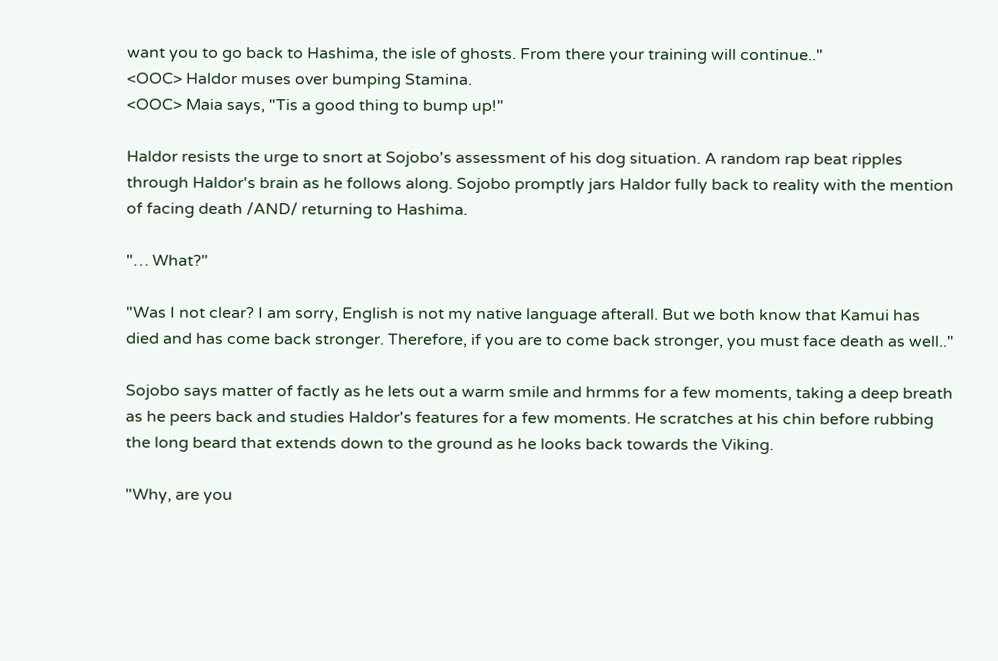want you to go back to Hashima, the isle of ghosts. From there your training will continue.."
<OOC> Haldor muses over bumping Stamina.
<OOC> Maia says, "Tis a good thing to bump up!"

Haldor resists the urge to snort at Sojobo's assessment of his dog situation. A random rap beat ripples through Haldor's brain as he follows along. Sojobo promptly jars Haldor fully back to reality with the mention of facing death /AND/ returning to Hashima.

"… What?"

"Was I not clear? I am sorry, English is not my native language afterall. But we both know that Kamui has died and has come back stronger. Therefore, if you are to come back stronger, you must face death as well.."

Sojobo says matter of factly as he lets out a warm smile and hrmms for a few moments, taking a deep breath as he peers back and studies Haldor's features for a few moments. He scratches at his chin before rubbing the long beard that extends down to the ground as he looks back towards the Viking.

"Why, are you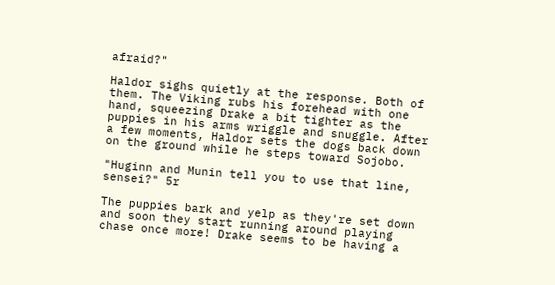afraid?"

Haldor sighs quietly at the response. Both of them. The Viking rubs his forehead with one hand, squeezing Drake a bit tighter as the puppies in his arms wriggle and snuggle. After a few moments, Haldor sets the dogs back down on the ground while he steps toward Sojobo.

"Huginn and Munin tell you to use that line, sensei?" 5r

The puppies bark and yelp as they're set down and soon they start running around playing chase once more! Drake seems to be having a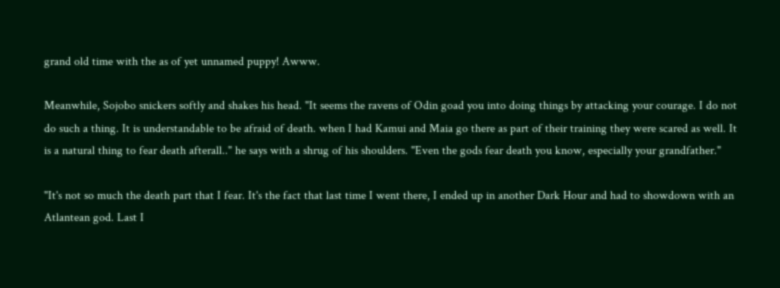grand old time with the as of yet unnamed puppy! Awww.

Meanwhile, Sojobo snickers softly and shakes his head. "It seems the ravens of Odin goad you into doing things by attacking your courage. I do not do such a thing. It is understandable to be afraid of death. when I had Kamui and Maia go there as part of their training they were scared as well. It is a natural thing to fear death afterall.." he says with a shrug of his shoulders. "Even the gods fear death you know, especially your grandfather."

"It's not so much the death part that I fear. It's the fact that last time I went there, I ended up in another Dark Hour and had to showdown with an Atlantean god. Last I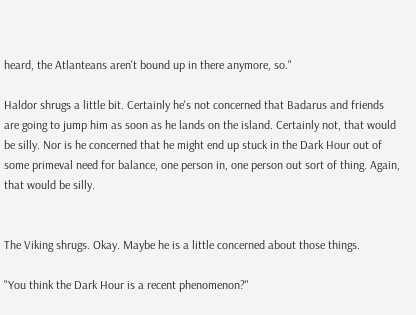heard, the Atlanteans aren't bound up in there anymore, so."

Haldor shrugs a little bit. Certainly he's not concerned that Badarus and friends are going to jump him as soon as he lands on the island. Certainly not, that would be silly. Nor is he concerned that he might end up stuck in the Dark Hour out of some primeval need for balance, one person in, one person out sort of thing. Again, that would be silly.


The Viking shrugs. Okay. Maybe he is a little concerned about those things.

"You think the Dark Hour is a recent phenomenon?"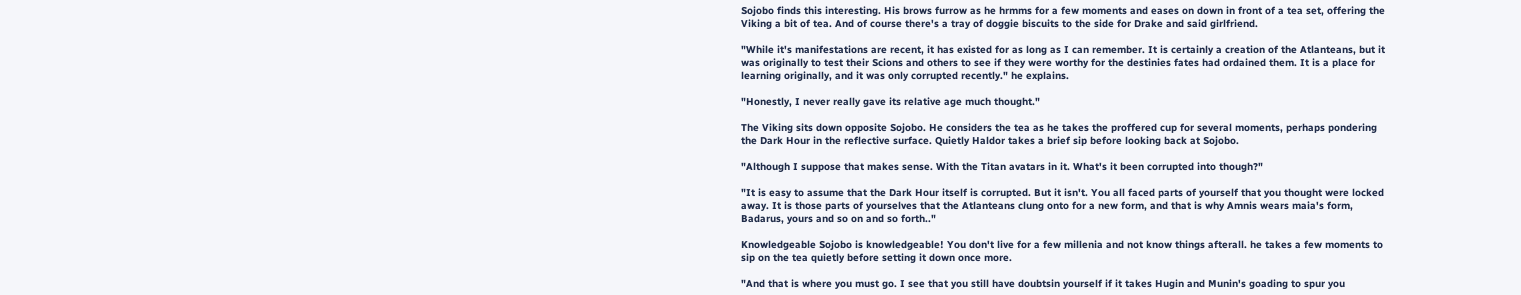Sojobo finds this interesting. His brows furrow as he hrmms for a few moments and eases on down in front of a tea set, offering the Viking a bit of tea. And of course there's a tray of doggie biscuits to the side for Drake and said girlfriend.

"While it's manifestations are recent, it has existed for as long as I can remember. It is certainly a creation of the Atlanteans, but it was originally to test their Scions and others to see if they were worthy for the destinies fates had ordained them. It is a place for learning originally, and it was only corrupted recently." he explains.

"Honestly, I never really gave its relative age much thought."

The Viking sits down opposite Sojobo. He considers the tea as he takes the proffered cup for several moments, perhaps pondering the Dark Hour in the reflective surface. Quietly Haldor takes a brief sip before looking back at Sojobo.

"Although I suppose that makes sense. With the Titan avatars in it. What's it been corrupted into though?"

"It is easy to assume that the Dark Hour itself is corrupted. But it isn't. You all faced parts of yourself that you thought were locked away. It is those parts of yourselves that the Atlanteans clung onto for a new form, and that is why Amnis wears maia's form, Badarus, yours and so on and so forth.."

Knowledgeable Sojobo is knowledgeable! You don't live for a few millenia and not know things afterall. he takes a few moments to sip on the tea quietly before setting it down once more.

"And that is where you must go. I see that you still have doubtsin yourself if it takes Hugin and Munin's goading to spur you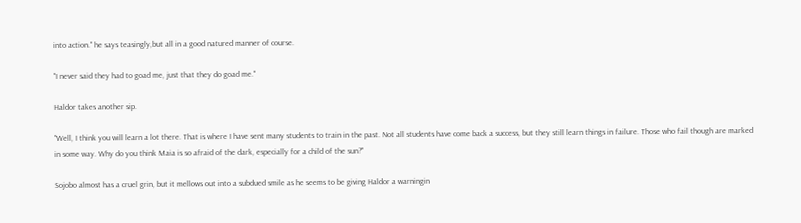into action." he says teasingly,but all in a good natured manner of course.

"I never said they had to goad me, just that they do goad me."

Haldor takes another sip.

"Well, I think you will learn a lot there. That is where I have sent many students to train in the past. Not all students have come back a success, but they still learn things in failure. Those who fail though are marked in some way. Why do you think Maia is so afraid of the dark, especially for a child of the sun?"

Sojobo almost has a cruel grin, but it mellows out into a subdued smile as he seems to be giving Haldor a warningin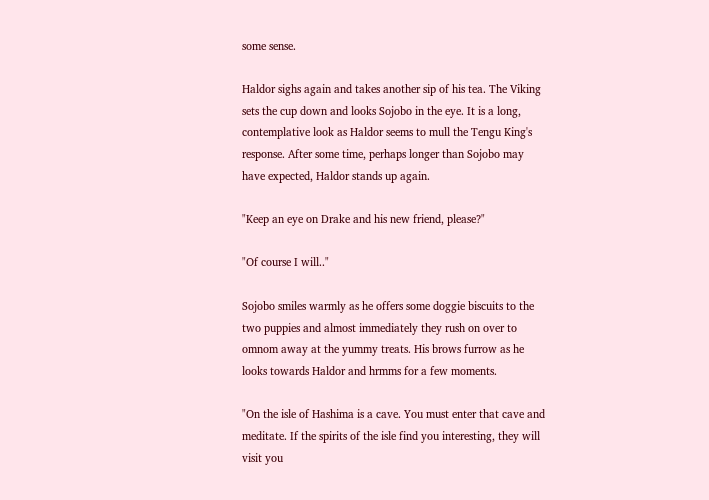some sense.

Haldor sighs again and takes another sip of his tea. The Viking sets the cup down and looks Sojobo in the eye. It is a long, contemplative look as Haldor seems to mull the Tengu King's response. After some time, perhaps longer than Sojobo may have expected, Haldor stands up again.

"Keep an eye on Drake and his new friend, please?"

"Of course I will.."

Sojobo smiles warmly as he offers some doggie biscuits to the two puppies and almost immediately they rush on over to omnom away at the yummy treats. His brows furrow as he looks towards Haldor and hrmms for a few moments.

"On the isle of Hashima is a cave. You must enter that cave and meditate. If the spirits of the isle find you interesting, they will visit you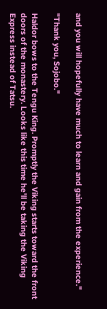and you will hopefully have much to learn and gain from the experience."

"Thank you, Sojobo."

Haldor bows to the Tengu King. Promptly the Viking starts toward the front doors of the monastery. Looks like this time he'll be taking the Viking Express instead of Tatsu.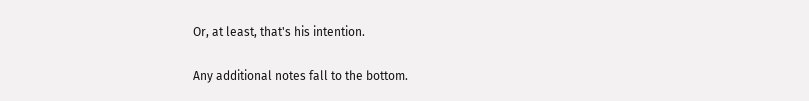Or, at least, that's his intention.

Any additional notes fall to the bottom.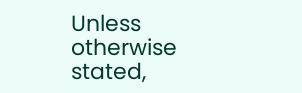Unless otherwise stated,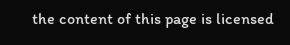the content of this page is licensed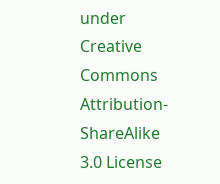under Creative Commons Attribution-ShareAlike 3.0 License